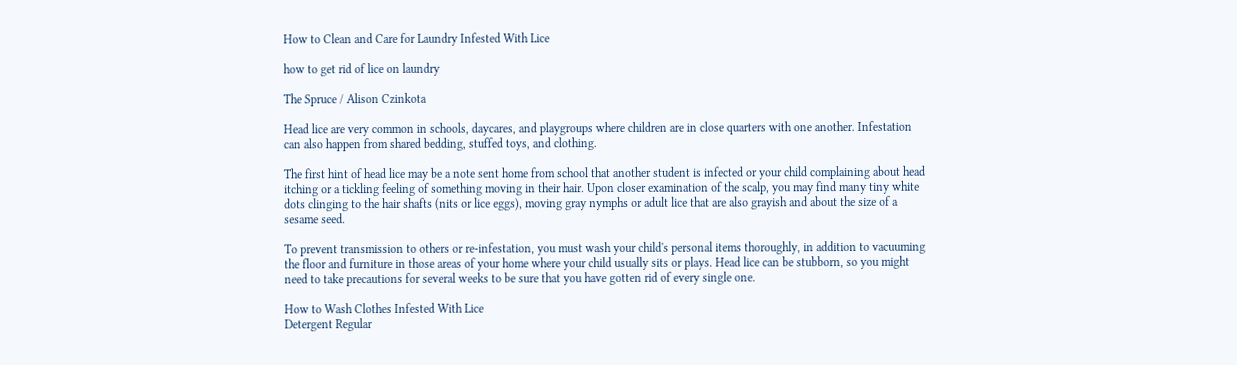How to Clean and Care for Laundry Infested With Lice

how to get rid of lice on laundry

The Spruce / Alison Czinkota

Head lice are very common in schools, daycares, and playgroups where children are in close quarters with one another. Infestation can also happen from shared bedding, stuffed toys, and clothing.

The first hint of head lice may be a note sent home from school that another student is infected or your child complaining about head itching or a tickling feeling of something moving in their hair. Upon closer examination of the scalp, you may find many tiny white dots clinging to the hair shafts (nits or lice eggs), moving gray nymphs or adult lice that are also grayish and about the size of a sesame seed.

To prevent transmission to others or re-infestation, you must wash your child's personal items thoroughly, in addition to vacuuming the floor and furniture in those areas of your home where your child usually sits or plays. Head lice can be stubborn, so you might need to take precautions for several weeks to be sure that you have gotten rid of every single one.

How to Wash Clothes Infested With Lice
Detergent Regular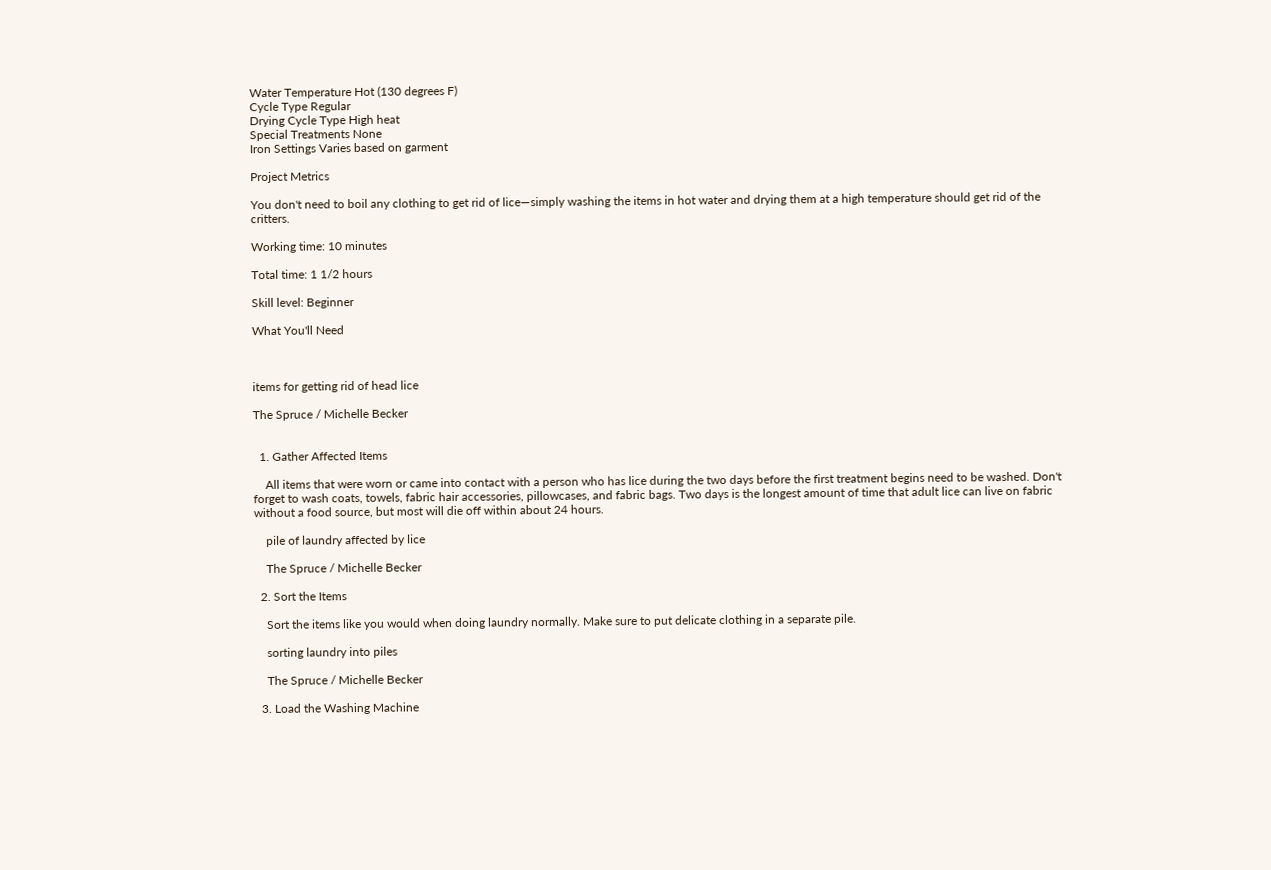Water Temperature Hot (130 degrees F)
Cycle Type Regular
Drying Cycle Type High heat
Special Treatments None
Iron Settings Varies based on garment

Project Metrics

You don't need to boil any clothing to get rid of lice—simply washing the items in hot water and drying them at a high temperature should get rid of the critters.

Working time: 10 minutes

Total time: 1 1/2 hours

Skill level: Beginner

What You'll Need



items for getting rid of head lice

The Spruce / Michelle Becker


  1. Gather Affected Items

    All items that were worn or came into contact with a person who has lice during the two days before the first treatment begins need to be washed. Don't forget to wash coats, towels, fabric hair accessories, pillowcases, and fabric bags. Two days is the longest amount of time that adult lice can live on fabric without a food source, but most will die off within about 24 hours.

    pile of laundry affected by lice

    The Spruce / Michelle Becker

  2. Sort the Items

    Sort the items like you would when doing laundry normally. Make sure to put delicate clothing in a separate pile.

    sorting laundry into piles

    The Spruce / Michelle Becker

  3. Load the Washing Machine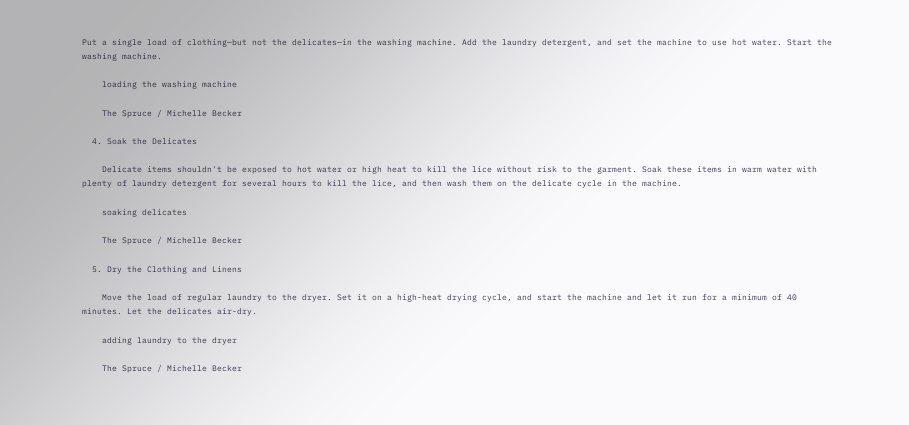Put a single load of clothing—but not the delicates—in the washing machine. Add the laundry detergent, and set the machine to use hot water. Start the washing machine.

    loading the washing machine

    The Spruce / Michelle Becker

  4. Soak the Delicates

    Delicate items shouldn't be exposed to hot water or high heat to kill the lice without risk to the garment. Soak these items in warm water with plenty of laundry detergent for several hours to kill the lice, and then wash them on the delicate cycle in the machine.

    soaking delicates

    The Spruce / Michelle Becker

  5. Dry the Clothing and Linens

    Move the load of regular laundry to the dryer. Set it on a high-heat drying cycle, and start the machine and let it run for a minimum of 40 minutes. Let the delicates air-dry.

    adding laundry to the dryer

    The Spruce / Michelle Becker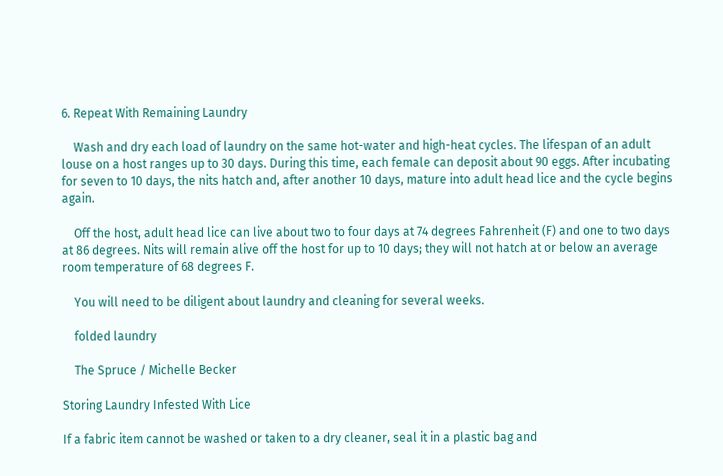6. Repeat With Remaining Laundry

    Wash and dry each load of laundry on the same hot-water and high-heat cycles. The lifespan of an adult louse on a host ranges up to 30 days. During this time, each female can deposit about 90 eggs. After incubating for seven to 10 days, the nits hatch and, after another 10 days, mature into adult head lice and the cycle begins again.

    Off the host, adult head lice can live about two to four days at 74 degrees Fahrenheit (F) and one to two days at 86 degrees. Nits will remain alive off the host for up to 10 days; they will not hatch at or below an average room temperature of 68 degrees F.

    You will need to be diligent about laundry and cleaning for several weeks.

    folded laundry

    The Spruce / Michelle Becker

Storing Laundry Infested With Lice

If a fabric item cannot be washed or taken to a dry cleaner, seal it in a plastic bag and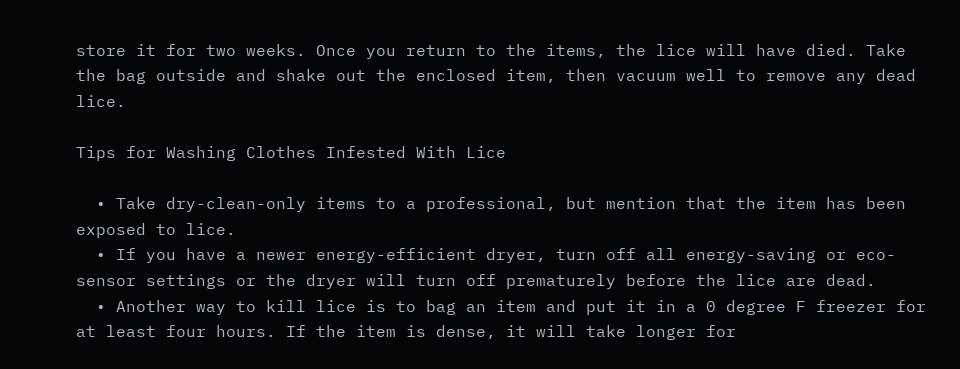store it for two weeks. Once you return to the items, the lice will have died. Take the bag outside and shake out the enclosed item, then vacuum well to remove any dead lice.

Tips for Washing Clothes Infested With Lice

  • Take dry-clean-only items to a professional, but mention that the item has been exposed to lice.
  • If you have a newer energy-efficient dryer, turn off all energy-saving or eco-sensor settings or the dryer will turn off prematurely before the lice are dead.
  • Another way to kill lice is to bag an item and put it in a 0 degree F freezer for at least four hours. If the item is dense, it will take longer for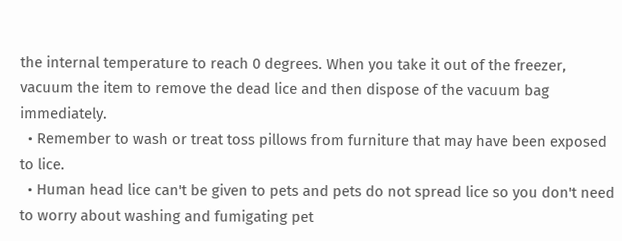the internal temperature to reach 0 degrees. When you take it out of the freezer, vacuum the item to remove the dead lice and then dispose of the vacuum bag immediately.
  • Remember to wash or treat toss pillows from furniture that may have been exposed to lice.
  • Human head lice can't be given to pets and pets do not spread lice so you don't need to worry about washing and fumigating pet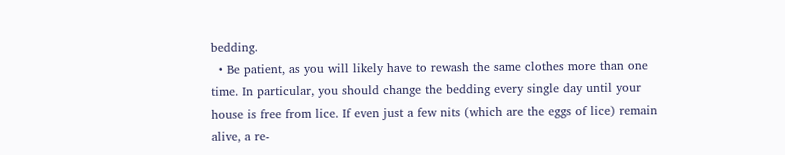bedding.
  • Be patient, as you will likely have to rewash the same clothes more than one time. In particular, you should change the bedding every single day until your house is free from lice. If even just a few nits (which are the eggs of lice) remain alive, a re-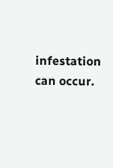infestation can occur.